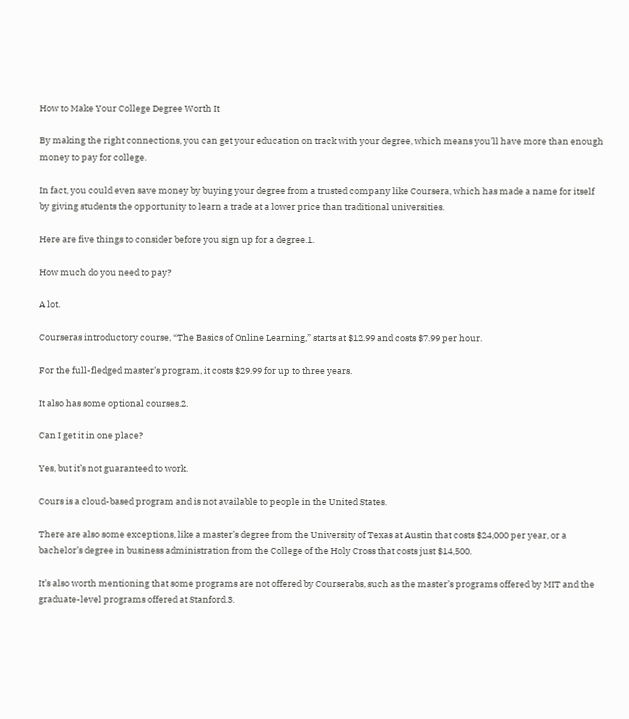How to Make Your College Degree Worth It

By making the right connections, you can get your education on track with your degree, which means you’ll have more than enough money to pay for college.

In fact, you could even save money by buying your degree from a trusted company like Coursera, which has made a name for itself by giving students the opportunity to learn a trade at a lower price than traditional universities.

Here are five things to consider before you sign up for a degree.1.

How much do you need to pay?

A lot.

Courseras introductory course, “The Basics of Online Learning,” starts at $12.99 and costs $7.99 per hour.

For the full-fledged master’s program, it costs $29.99 for up to three years.

It also has some optional courses.2.

Can I get it in one place?

Yes, but it’s not guaranteed to work.

Cours is a cloud-based program and is not available to people in the United States.

There are also some exceptions, like a master’s degree from the University of Texas at Austin that costs $24,000 per year, or a bachelor’s degree in business administration from the College of the Holy Cross that costs just $14,500.

It’s also worth mentioning that some programs are not offered by Courserabs, such as the master’s programs offered by MIT and the graduate-level programs offered at Stanford.3.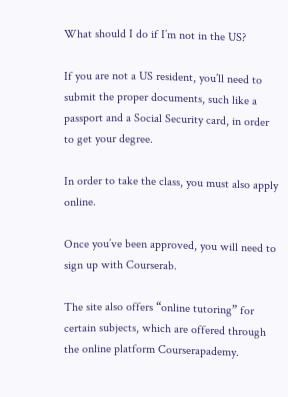What should I do if I’m not in the US?

If you are not a US resident, you’ll need to submit the proper documents, such like a passport and a Social Security card, in order to get your degree.

In order to take the class, you must also apply online.

Once you’ve been approved, you will need to sign up with Courserab.

The site also offers “online tutoring” for certain subjects, which are offered through the online platform Courserapademy.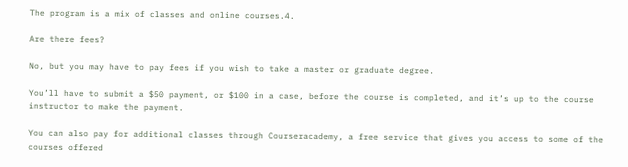The program is a mix of classes and online courses.4.

Are there fees?

No, but you may have to pay fees if you wish to take a master or graduate degree.

You’ll have to submit a $50 payment, or $100 in a case, before the course is completed, and it’s up to the course instructor to make the payment.

You can also pay for additional classes through Courseracademy, a free service that gives you access to some of the courses offered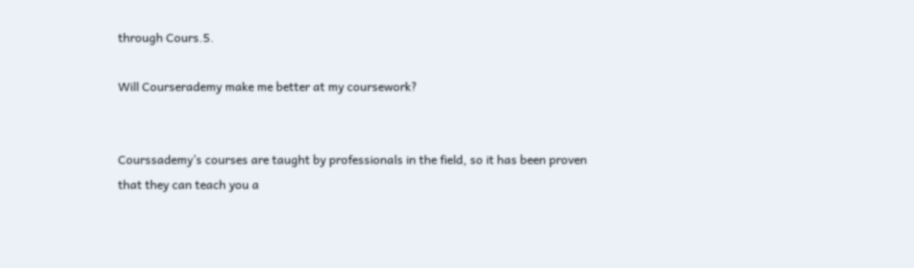through Cours.5.

Will Courserademy make me better at my coursework?


Courssademy’s courses are taught by professionals in the field, so it has been proven that they can teach you a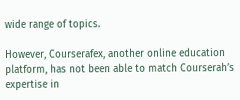wide range of topics.

However, Courserafex, another online education platform, has not been able to match Courserah’s expertise in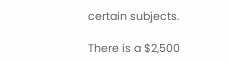certain subjects.

There is a $2,500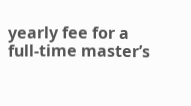yearly fee for a full-time master’s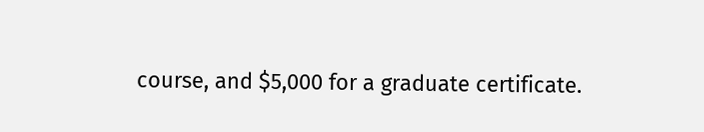course, and $5,000 for a graduate certificate.